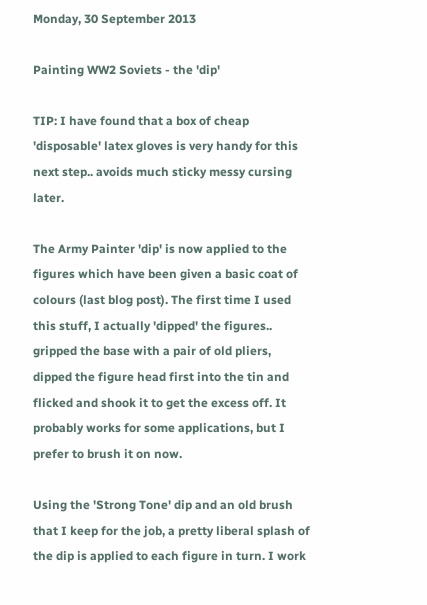Monday, 30 September 2013

Painting WW2 Soviets - the 'dip'

TIP: I have found that a box of cheap 'disposable' latex gloves is very handy for this next step.. avoids much sticky messy cursing later.

The Army Painter 'dip' is now applied to the figures which have been given a basic coat of colours (last blog post). The first time I used this stuff, I actually 'dipped' the figures.. gripped the base with a pair of old pliers, dipped the figure head first into the tin and flicked and shook it to get the excess off. It probably works for some applications, but I prefer to brush it on now.

Using the 'Strong Tone' dip and an old brush that I keep for the job, a pretty liberal splash of the dip is applied to each figure in turn. I work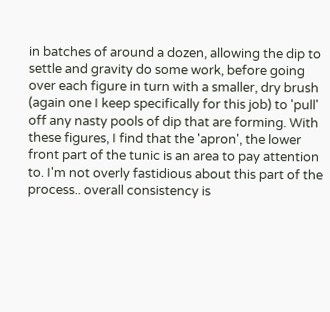in batches of around a dozen, allowing the dip to settle and gravity do some work, before going over each figure in turn with a smaller, dry brush (again one I keep specifically for this job) to 'pull' off any nasty pools of dip that are forming. With these figures, I find that the 'apron', the lower front part of the tunic is an area to pay attention to. I'm not overly fastidious about this part of the process.. overall consistency is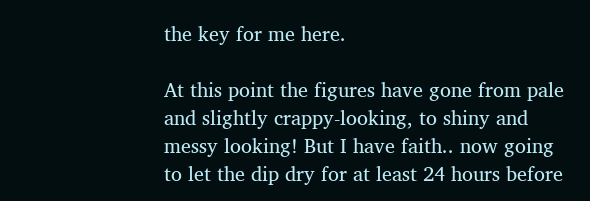the key for me here.

At this point the figures have gone from pale and slightly crappy-looking, to shiny and messy looking! But I have faith.. now going to let the dip dry for at least 24 hours before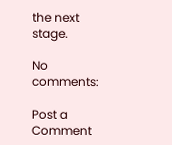the next stage.

No comments:

Post a Comment